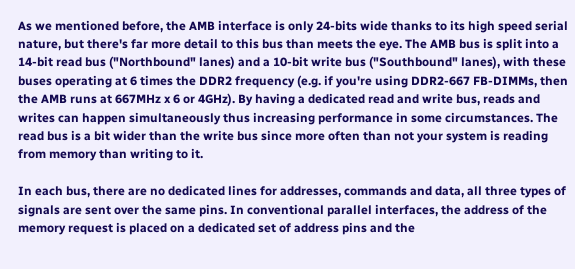As we mentioned before, the AMB interface is only 24-bits wide thanks to its high speed serial nature, but there's far more detail to this bus than meets the eye. The AMB bus is split into a 14-bit read bus ("Northbound" lanes) and a 10-bit write bus ("Southbound" lanes), with these buses operating at 6 times the DDR2 frequency (e.g. if you're using DDR2-667 FB-DIMMs, then the AMB runs at 667MHz x 6 or 4GHz). By having a dedicated read and write bus, reads and writes can happen simultaneously thus increasing performance in some circumstances. The read bus is a bit wider than the write bus since more often than not your system is reading from memory than writing to it.

In each bus, there are no dedicated lines for addresses, commands and data, all three types of signals are sent over the same pins. In conventional parallel interfaces, the address of the memory request is placed on a dedicated set of address pins and the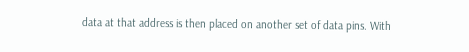data at that address is then placed on another set of data pins. With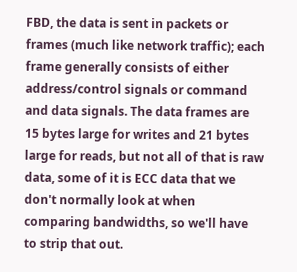FBD, the data is sent in packets or frames (much like network traffic); each frame generally consists of either address/control signals or command and data signals. The data frames are 15 bytes large for writes and 21 bytes large for reads, but not all of that is raw data, some of it is ECC data that we don't normally look at when comparing bandwidths, so we'll have to strip that out.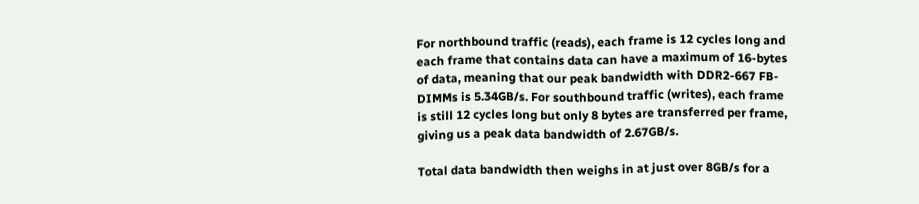For northbound traffic (reads), each frame is 12 cycles long and each frame that contains data can have a maximum of 16-bytes of data, meaning that our peak bandwidth with DDR2-667 FB-DIMMs is 5.34GB/s. For southbound traffic (writes), each frame is still 12 cycles long but only 8 bytes are transferred per frame, giving us a peak data bandwidth of 2.67GB/s.

Total data bandwidth then weighs in at just over 8GB/s for a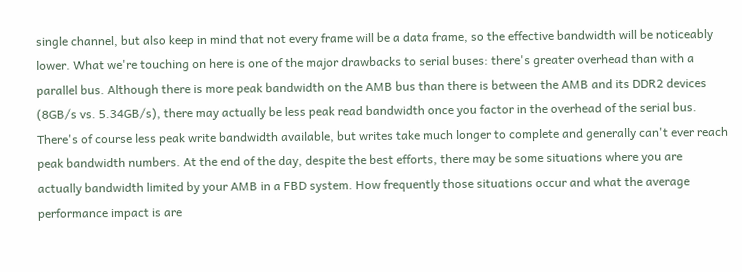single channel, but also keep in mind that not every frame will be a data frame, so the effective bandwidth will be noticeably lower. What we're touching on here is one of the major drawbacks to serial buses: there's greater overhead than with a parallel bus. Although there is more peak bandwidth on the AMB bus than there is between the AMB and its DDR2 devices (8GB/s vs. 5.34GB/s), there may actually be less peak read bandwidth once you factor in the overhead of the serial bus. There's of course less peak write bandwidth available, but writes take much longer to complete and generally can't ever reach peak bandwidth numbers. At the end of the day, despite the best efforts, there may be some situations where you are actually bandwidth limited by your AMB in a FBD system. How frequently those situations occur and what the average performance impact is are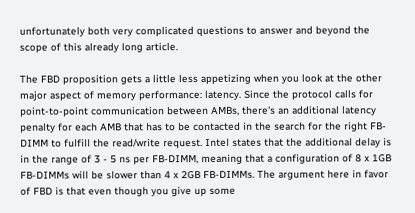unfortunately both very complicated questions to answer and beyond the scope of this already long article.

The FBD proposition gets a little less appetizing when you look at the other major aspect of memory performance: latency. Since the protocol calls for point-to-point communication between AMBs, there's an additional latency penalty for each AMB that has to be contacted in the search for the right FB-DIMM to fulfill the read/write request. Intel states that the additional delay is in the range of 3 - 5 ns per FB-DIMM, meaning that a configuration of 8 x 1GB FB-DIMMs will be slower than 4 x 2GB FB-DIMMs. The argument here in favor of FBD is that even though you give up some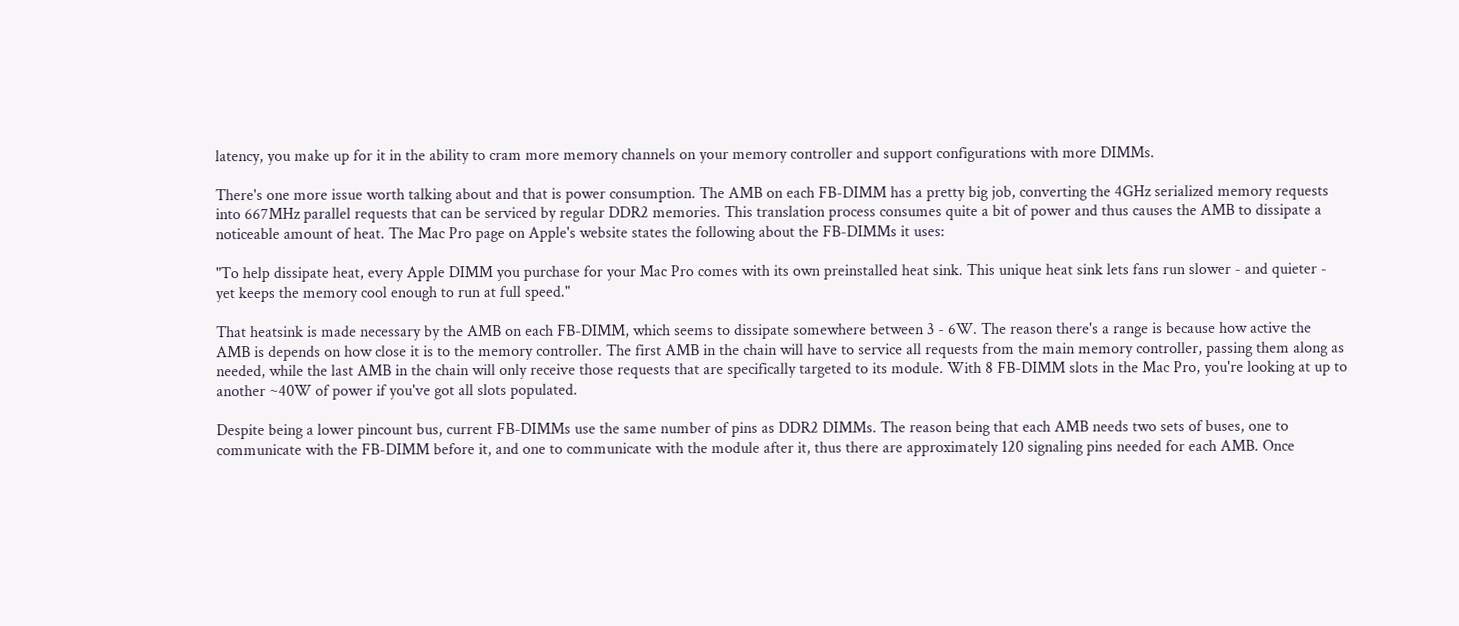latency, you make up for it in the ability to cram more memory channels on your memory controller and support configurations with more DIMMs.

There's one more issue worth talking about and that is power consumption. The AMB on each FB-DIMM has a pretty big job, converting the 4GHz serialized memory requests into 667MHz parallel requests that can be serviced by regular DDR2 memories. This translation process consumes quite a bit of power and thus causes the AMB to dissipate a noticeable amount of heat. The Mac Pro page on Apple's website states the following about the FB-DIMMs it uses:

"To help dissipate heat, every Apple DIMM you purchase for your Mac Pro comes with its own preinstalled heat sink. This unique heat sink lets fans run slower - and quieter - yet keeps the memory cool enough to run at full speed."

That heatsink is made necessary by the AMB on each FB-DIMM, which seems to dissipate somewhere between 3 - 6W. The reason there's a range is because how active the AMB is depends on how close it is to the memory controller. The first AMB in the chain will have to service all requests from the main memory controller, passing them along as needed, while the last AMB in the chain will only receive those requests that are specifically targeted to its module. With 8 FB-DIMM slots in the Mac Pro, you're looking at up to another ~40W of power if you've got all slots populated.

Despite being a lower pincount bus, current FB-DIMMs use the same number of pins as DDR2 DIMMs. The reason being that each AMB needs two sets of buses, one to communicate with the FB-DIMM before it, and one to communicate with the module after it, thus there are approximately 120 signaling pins needed for each AMB. Once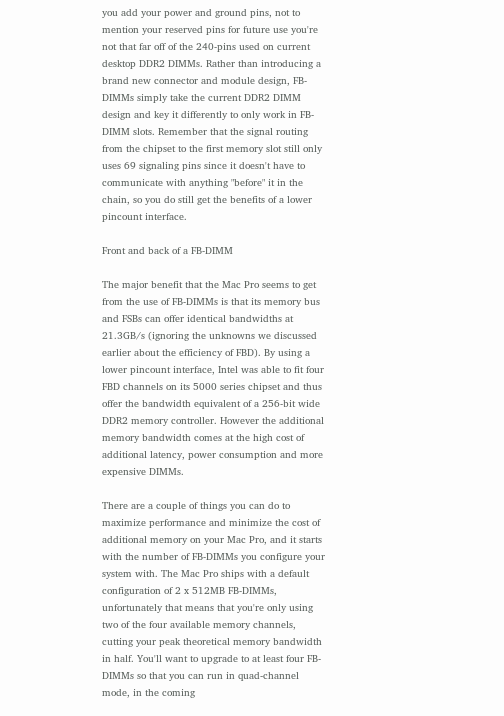you add your power and ground pins, not to mention your reserved pins for future use you're not that far off of the 240-pins used on current desktop DDR2 DIMMs. Rather than introducing a brand new connector and module design, FB-DIMMs simply take the current DDR2 DIMM design and key it differently to only work in FB-DIMM slots. Remember that the signal routing from the chipset to the first memory slot still only uses 69 signaling pins since it doesn't have to communicate with anything "before" it in the chain, so you do still get the benefits of a lower pincount interface.

Front and back of a FB-DIMM

The major benefit that the Mac Pro seems to get from the use of FB-DIMMs is that its memory bus and FSBs can offer identical bandwidths at 21.3GB/s (ignoring the unknowns we discussed earlier about the efficiency of FBD). By using a lower pincount interface, Intel was able to fit four FBD channels on its 5000 series chipset and thus offer the bandwidth equivalent of a 256-bit wide DDR2 memory controller. However the additional memory bandwidth comes at the high cost of additional latency, power consumption and more expensive DIMMs.

There are a couple of things you can do to maximize performance and minimize the cost of additional memory on your Mac Pro, and it starts with the number of FB-DIMMs you configure your system with. The Mac Pro ships with a default configuration of 2 x 512MB FB-DIMMs, unfortunately that means that you're only using two of the four available memory channels, cutting your peak theoretical memory bandwidth in half. You'll want to upgrade to at least four FB-DIMMs so that you can run in quad-channel mode, in the coming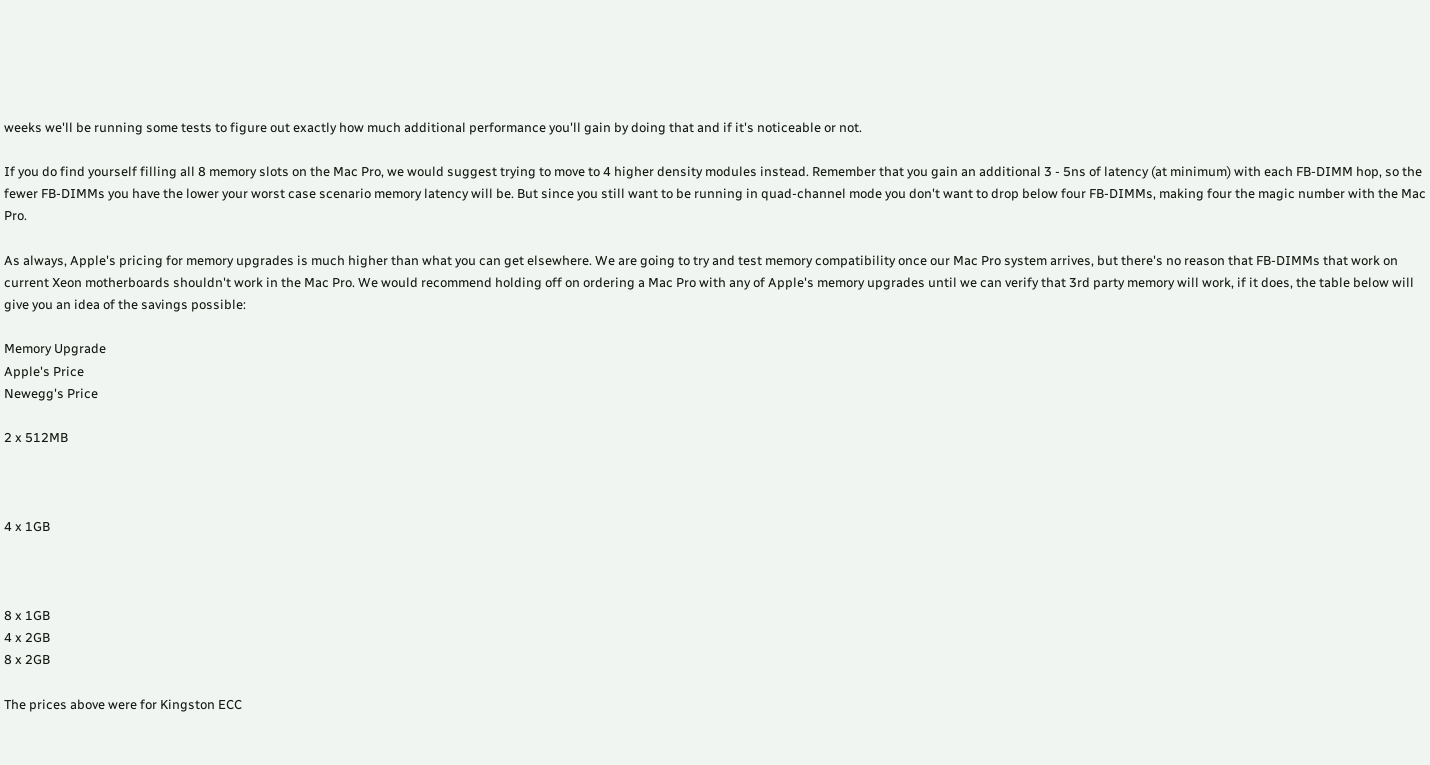weeks we'll be running some tests to figure out exactly how much additional performance you'll gain by doing that and if it's noticeable or not.

If you do find yourself filling all 8 memory slots on the Mac Pro, we would suggest trying to move to 4 higher density modules instead. Remember that you gain an additional 3 - 5ns of latency (at minimum) with each FB-DIMM hop, so the fewer FB-DIMMs you have the lower your worst case scenario memory latency will be. But since you still want to be running in quad-channel mode you don't want to drop below four FB-DIMMs, making four the magic number with the Mac Pro.

As always, Apple's pricing for memory upgrades is much higher than what you can get elsewhere. We are going to try and test memory compatibility once our Mac Pro system arrives, but there's no reason that FB-DIMMs that work on current Xeon motherboards shouldn't work in the Mac Pro. We would recommend holding off on ordering a Mac Pro with any of Apple's memory upgrades until we can verify that 3rd party memory will work, if it does, the table below will give you an idea of the savings possible:

Memory Upgrade
Apple's Price
Newegg's Price

2 x 512MB



4 x 1GB



8 x 1GB
4 x 2GB
8 x 2GB

The prices above were for Kingston ECC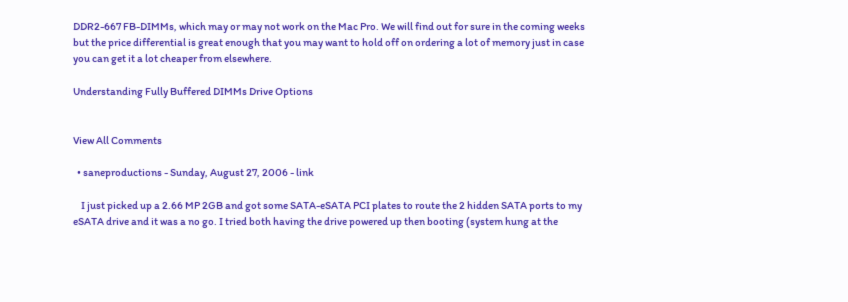DDR2-667 FB-DIMMs, which may or may not work on the Mac Pro. We will find out for sure in the coming weeks but the price differential is great enough that you may want to hold off on ordering a lot of memory just in case you can get it a lot cheaper from elsewhere.

Understanding Fully Buffered DIMMs Drive Options


View All Comments

  • saneproductions - Sunday, August 27, 2006 - link

    I just picked up a 2.66 MP 2GB and got some SATA-eSATA PCI plates to route the 2 hidden SATA ports to my eSATA drive and it was a no go. I tried both having the drive powered up then booting (system hung at the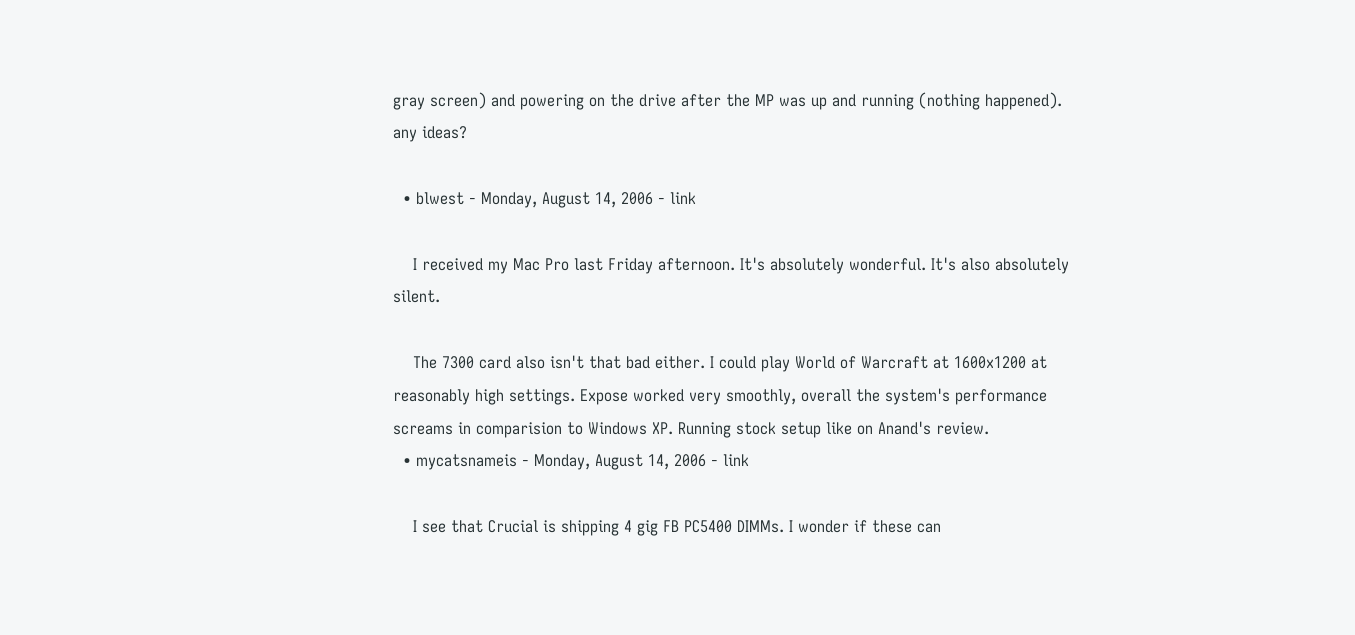gray screen) and powering on the drive after the MP was up and running (nothing happened). any ideas?

  • blwest - Monday, August 14, 2006 - link

    I received my Mac Pro last Friday afternoon. It's absolutely wonderful. It's also absolutely silent.

    The 7300 card also isn't that bad either. I could play World of Warcraft at 1600x1200 at reasonably high settings. Expose worked very smoothly, overall the system's performance screams in comparision to Windows XP. Running stock setup like on Anand's review.
  • mycatsnameis - Monday, August 14, 2006 - link

    I see that Crucial is shipping 4 gig FB PC5400 DIMMs. I wonder if these can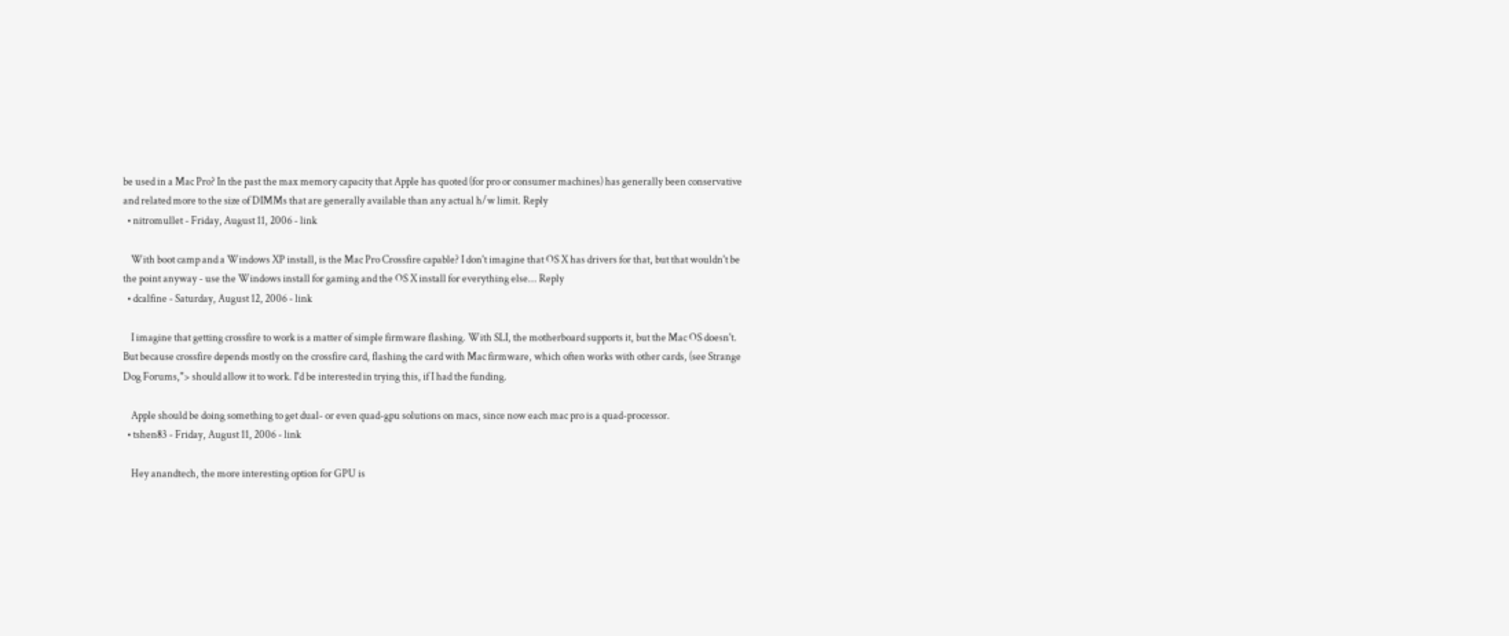be used in a Mac Pro? In the past the max memory capacity that Apple has quoted (for pro or consumer machines) has generally been conservative and related more to the size of DIMMs that are generally available than any actual h/w limit. Reply
  • nitromullet - Friday, August 11, 2006 - link

    With boot camp and a Windows XP install, is the Mac Pro Crossfire capable? I don't imagine that OS X has drivers for that, but that wouldn't be the point anyway - use the Windows install for gaming and the OS X install for everything else... Reply
  • dcalfine - Saturday, August 12, 2006 - link

    I imagine that getting crossfire to work is a matter of simple firmware flashing. With SLI, the motherboard supports it, but the Mac OS doesn't. But because crossfire depends mostly on the crossfire card, flashing the card with Mac firmware, which often works with other cards, (see Strange Dog Forums,"> should allow it to work. I'd be interested in trying this, if I had the funding.

    Apple should be doing something to get dual- or even quad-gpu solutions on macs, since now each mac pro is a quad-processor.
  • tshen83 - Friday, August 11, 2006 - link

    Hey anandtech, the more interesting option for GPU is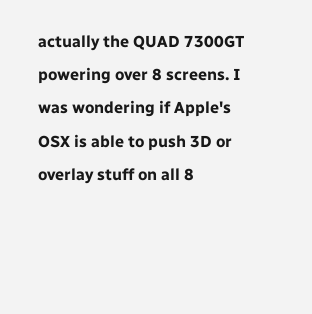actually the QUAD 7300GT powering over 8 screens. I was wondering if Apple's OSX is able to push 3D or overlay stuff on all 8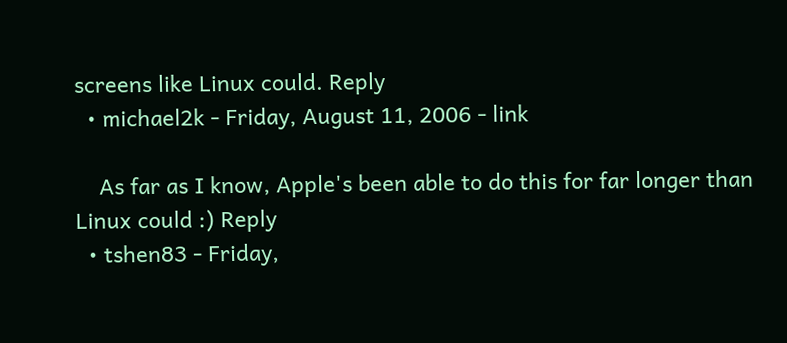screens like Linux could. Reply
  • michael2k - Friday, August 11, 2006 - link

    As far as I know, Apple's been able to do this for far longer than Linux could :) Reply
  • tshen83 - Friday,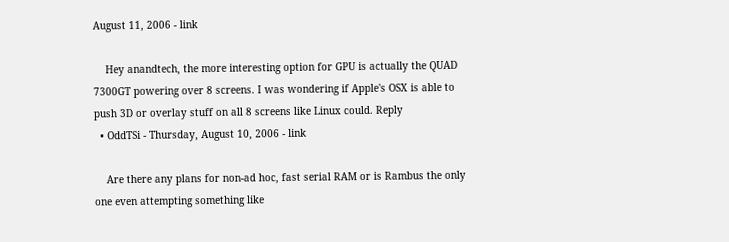August 11, 2006 - link

    Hey anandtech, the more interesting option for GPU is actually the QUAD 7300GT powering over 8 screens. I was wondering if Apple's OSX is able to push 3D or overlay stuff on all 8 screens like Linux could. Reply
  • OddTSi - Thursday, August 10, 2006 - link

    Are there any plans for non-ad hoc, fast serial RAM or is Rambus the only one even attempting something like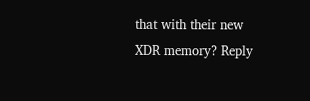that with their new XDR memory? Reply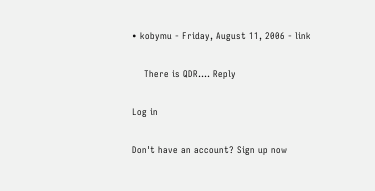• kobymu - Friday, August 11, 2006 - link

    There is QDR.... Reply

Log in

Don't have an account? Sign up now